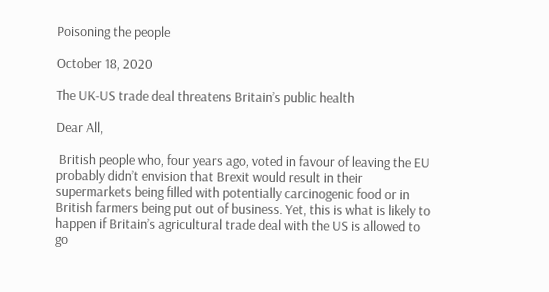Poisoning the people

October 18, 2020

The UK-US trade deal threatens Britain’s public health

Dear All,

 British people who, four years ago, voted in favour of leaving the EU probably didn’t envision that Brexit would result in their supermarkets being filled with potentially carcinogenic food or in British farmers being put out of business. Yet, this is what is likely to happen if Britain’s agricultural trade deal with the US is allowed to go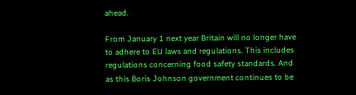ahead.

From January 1 next year Britain will no longer have to adhere to EU laws and regulations. This includes regulations concerning food safety standards. And as this Boris Johnson government continues to be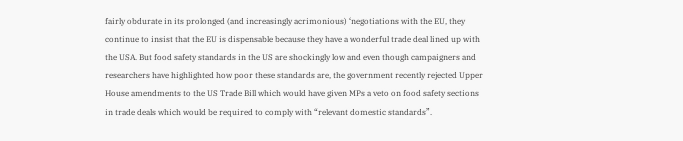fairly obdurate in its prolonged (and increasingly acrimonious) ‘negotiations with the EU, they continue to insist that the EU is dispensable because they have a wonderful trade deal lined up with the USA. But food safety standards in the US are shockingly low and even though campaigners and researchers have highlighted how poor these standards are, the government recently rejected Upper House amendments to the US Trade Bill which would have given MPs a veto on food safety sections in trade deals which would be required to comply with “relevant domestic standards”.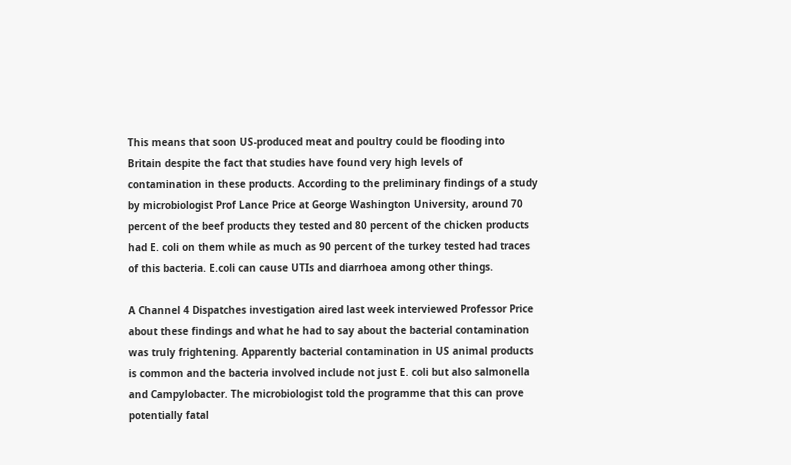This means that soon US-produced meat and poultry could be flooding into Britain despite the fact that studies have found very high levels of contamination in these products. According to the preliminary findings of a study by microbiologist Prof Lance Price at George Washington University, around 70 percent of the beef products they tested and 80 percent of the chicken products had E. coli on them while as much as 90 percent of the turkey tested had traces of this bacteria. E.coli can cause UTIs and diarrhoea among other things.

A Channel 4 Dispatches investigation aired last week interviewed Professor Price about these findings and what he had to say about the bacterial contamination was truly frightening. Apparently bacterial contamination in US animal products is common and the bacteria involved include not just E. coli but also salmonella and Campylobacter. The microbiologist told the programme that this can prove potentially fatal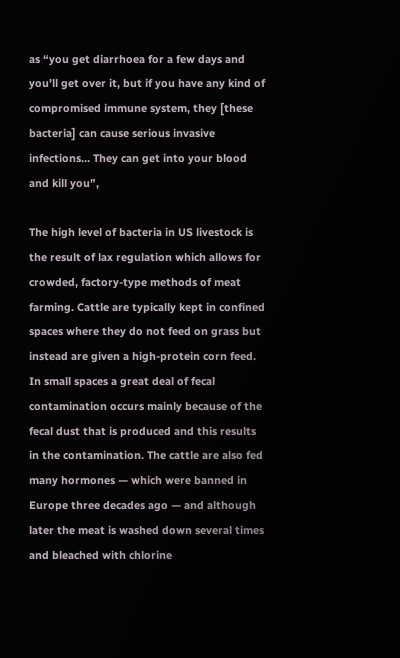as “you get diarrhoea for a few days and you’ll get over it, but if you have any kind of compromised immune system, they [these bacteria] can cause serious invasive infections… They can get into your blood and kill you”,

The high level of bacteria in US livestock is the result of lax regulation which allows for crowded, factory-type methods of meat farming. Cattle are typically kept in confined spaces where they do not feed on grass but instead are given a high-protein corn feed. In small spaces a great deal of fecal contamination occurs mainly because of the fecal dust that is produced and this results in the contamination. The cattle are also fed many hormones — which were banned in Europe three decades ago — and although later the meat is washed down several times and bleached with chlorine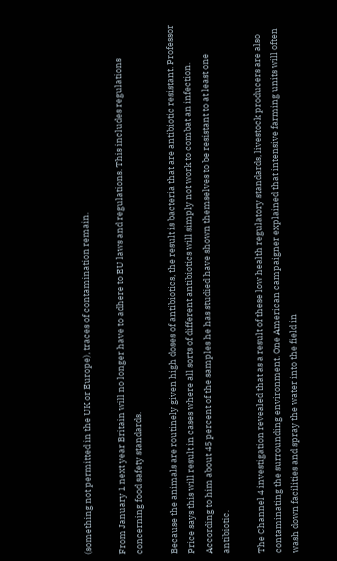(something not permitted in the UK or Europe), traces of contamination remain.

From January 1 next year Britain will no longer have to adhere to EU laws and regulations. This includes regulations concerning food safety standards.

Because the animals are routinely given high doses of antibiotics, the result is bacteria that are antibiotic resistant. Professor Price says this will result in cases where all sorts of different antibiotics will simply not work to combat an infection. According to him about 45 percent of the samples he has studied have shown themselves to be resistant to at least one antibiotic.

The Channel 4 investigation revealed that as a result of these low health regulatory standards, livestock producers are also contaminating the surrounding environment. One American campaigner explained that intensive farming units will often wash down facilities and spray the water into the field in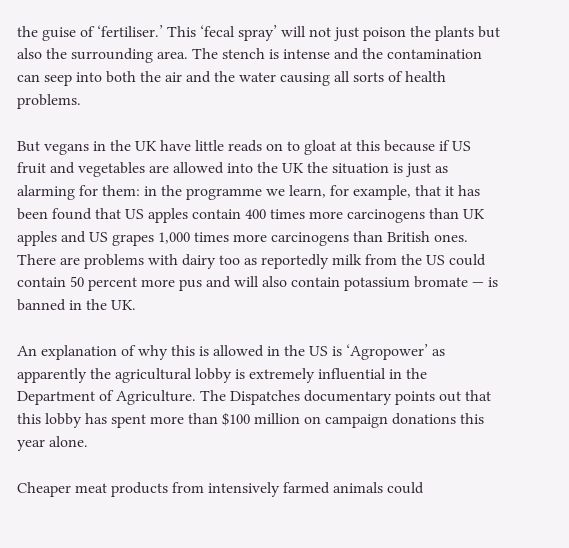the guise of ‘fertiliser.’ This ‘fecal spray’ will not just poison the plants but also the surrounding area. The stench is intense and the contamination can seep into both the air and the water causing all sorts of health problems.

But vegans in the UK have little reads on to gloat at this because if US fruit and vegetables are allowed into the UK the situation is just as alarming for them: in the programme we learn, for example, that it has been found that US apples contain 400 times more carcinogens than UK apples and US grapes 1,000 times more carcinogens than British ones. There are problems with dairy too as reportedly milk from the US could contain 50 percent more pus and will also contain potassium bromate — is banned in the UK.

An explanation of why this is allowed in the US is ‘Agropower’ as apparently the agricultural lobby is extremely influential in the Department of Agriculture. The Dispatches documentary points out that this lobby has spent more than $100 million on campaign donations this year alone.

Cheaper meat products from intensively farmed animals could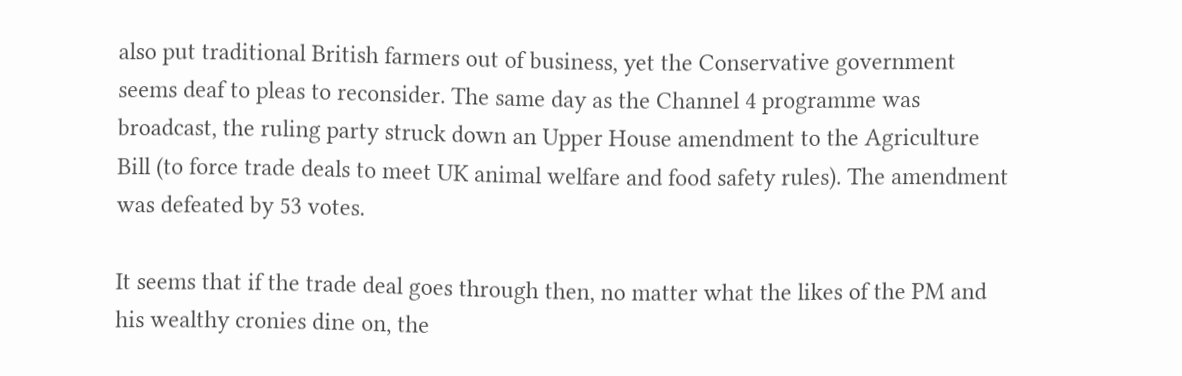also put traditional British farmers out of business, yet the Conservative government seems deaf to pleas to reconsider. The same day as the Channel 4 programme was broadcast, the ruling party struck down an Upper House amendment to the Agriculture Bill (to force trade deals to meet UK animal welfare and food safety rules). The amendment was defeated by 53 votes.

It seems that if the trade deal goes through then, no matter what the likes of the PM and his wealthy cronies dine on, the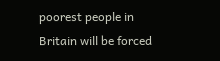poorest people in Britain will be forced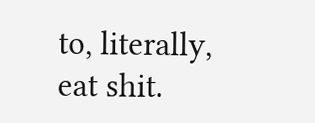to, literally, eat shit.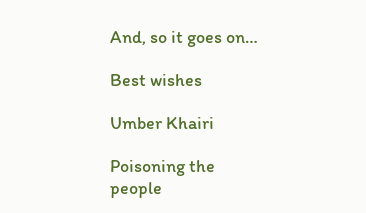And, so it goes on…

Best wishes

Umber Khairi

Poisoning the people